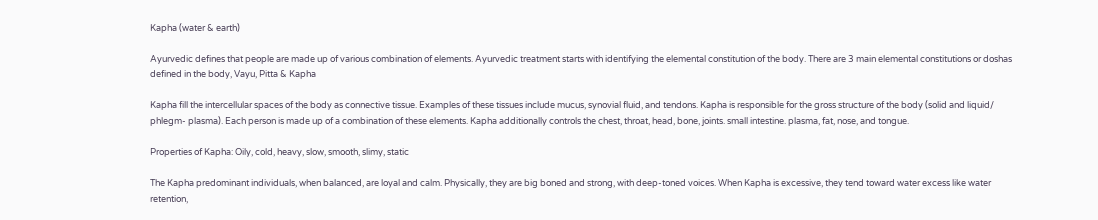Kapha (water & earth)

Ayurvedic defines that people are made up of various combination of elements. Ayurvedic treatment starts with identifying the elemental constitution of the body. There are 3 main elemental constitutions or doshas defined in the body, Vayu, Pitta & Kapha

Kapha fill the intercellular spaces of the body as connective tissue. Examples of these tissues include mucus, synovial fluid, and tendons. Kapha is responsible for the gross structure of the body (solid and liquid/ phlegm- plasma). Each person is made up of a combination of these elements. Kapha additionally controls the chest, throat, head, bone, joints. small intestine. plasma, fat, nose, and tongue.

Properties of Kapha: Oily, cold, heavy, slow, smooth, slimy, static

The Kapha predominant individuals, when balanced, are loyal and calm. Physically, they are big boned and strong, with deep-toned voices. When Kapha is excessive, they tend toward water excess like water retention,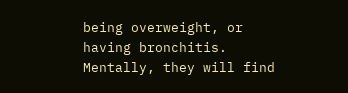being overweight, or having bronchitis. Mentally, they will find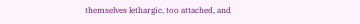themselves lethargic, too attached, and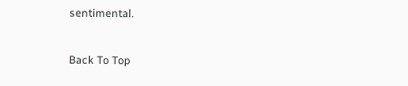sentimental.

Back To Top